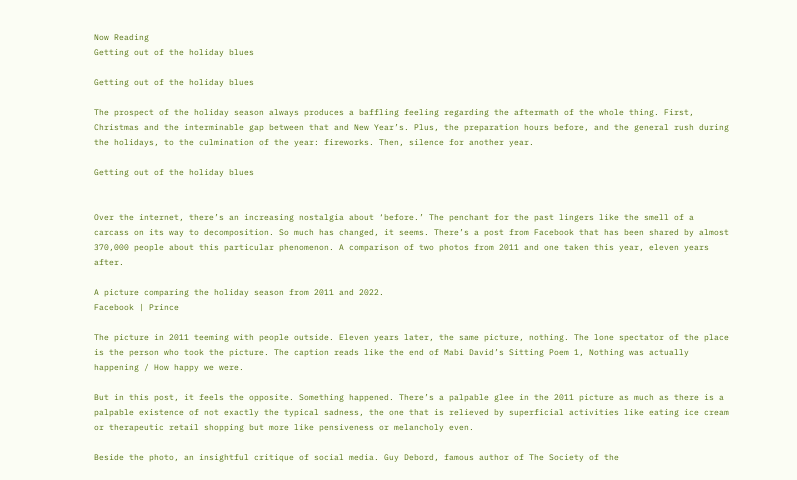Now Reading
Getting out of the holiday blues

Getting out of the holiday blues

The prospect of the holiday season always produces a baffling feeling regarding the aftermath of the whole thing. First, Christmas and the interminable gap between that and New Year’s. Plus, the preparation hours before, and the general rush during the holidays, to the culmination of the year: fireworks. Then, silence for another year.

Getting out of the holiday blues


Over the internet, there’s an increasing nostalgia about ‘before.’ The penchant for the past lingers like the smell of a carcass on its way to decomposition. So much has changed, it seems. There’s a post from Facebook that has been shared by almost 370,000 people about this particular phenomenon. A comparison of two photos from 2011 and one taken this year, eleven years after.

A picture comparing the holiday season from 2011 and 2022.
Facebook | Prince

The picture in 2011 teeming with people outside. Eleven years later, the same picture, nothing. The lone spectator of the place is the person who took the picture. The caption reads like the end of Mabi David’s Sitting Poem 1, Nothing was actually happening / How happy we were.

But in this post, it feels the opposite. Something happened. There’s a palpable glee in the 2011 picture as much as there is a palpable existence of not exactly the typical sadness, the one that is relieved by superficial activities like eating ice cream or therapeutic retail shopping but more like pensiveness or melancholy even.

Beside the photo, an insightful critique of social media. Guy Debord, famous author of The Society of the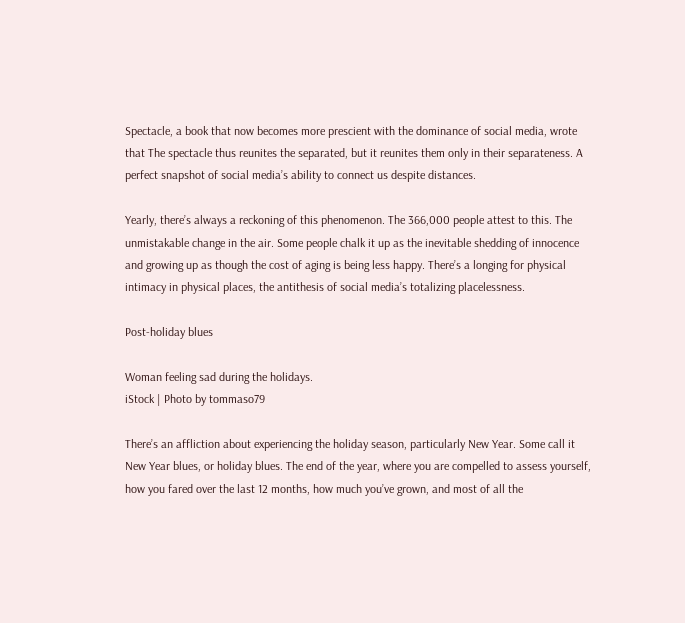Spectacle, a book that now becomes more prescient with the dominance of social media, wrote that The spectacle thus reunites the separated, but it reunites them only in their separateness. A perfect snapshot of social media’s ability to connect us despite distances.

Yearly, there’s always a reckoning of this phenomenon. The 366,000 people attest to this. The unmistakable change in the air. Some people chalk it up as the inevitable shedding of innocence and growing up as though the cost of aging is being less happy. There’s a longing for physical intimacy in physical places, the antithesis of social media’s totalizing placelessness.

Post-holiday blues

Woman feeling sad during the holidays.
iStock | Photo by tommaso79

There’s an affliction about experiencing the holiday season, particularly New Year. Some call it New Year blues, or holiday blues. The end of the year, where you are compelled to assess yourself, how you fared over the last 12 months, how much you’ve grown, and most of all the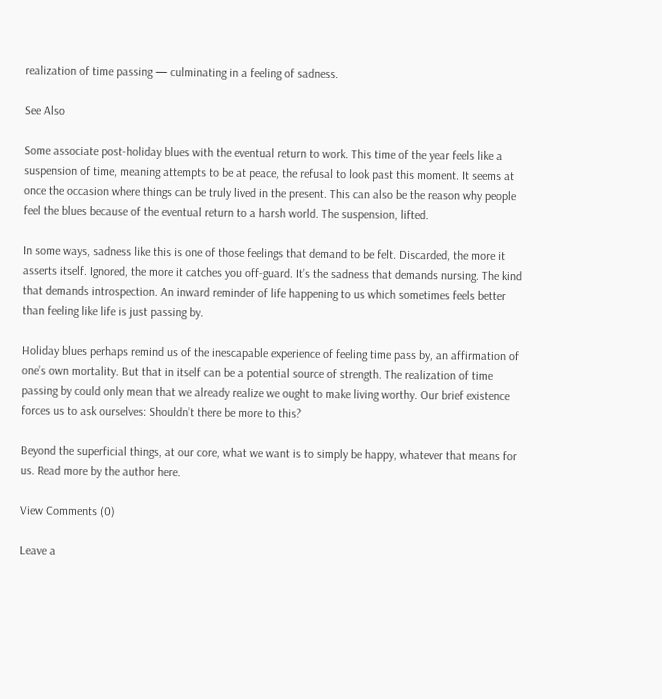realization of time passing — culminating in a feeling of sadness.

See Also

Some associate post-holiday blues with the eventual return to work. This time of the year feels like a suspension of time, meaning attempts to be at peace, the refusal to look past this moment. It seems at once the occasion where things can be truly lived in the present. This can also be the reason why people feel the blues because of the eventual return to a harsh world. The suspension, lifted.

In some ways, sadness like this is one of those feelings that demand to be felt. Discarded, the more it asserts itself. Ignored, the more it catches you off-guard. It’s the sadness that demands nursing. The kind that demands introspection. An inward reminder of life happening to us which sometimes feels better than feeling like life is just passing by.

Holiday blues perhaps remind us of the inescapable experience of feeling time pass by, an affirmation of one’s own mortality. But that in itself can be a potential source of strength. The realization of time passing by could only mean that we already realize we ought to make living worthy. Our brief existence forces us to ask ourselves: Shouldn’t there be more to this?

Beyond the superficial things, at our core, what we want is to simply be happy, whatever that means for us. Read more by the author here.

View Comments (0)

Leave a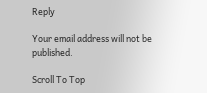Reply

Your email address will not be published.

Scroll To Top